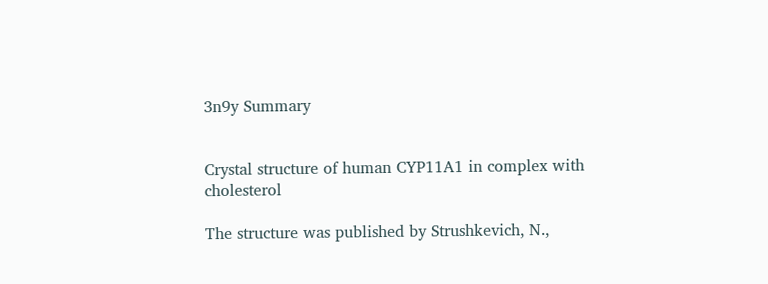3n9y Summary


Crystal structure of human CYP11A1 in complex with cholesterol

The structure was published by Strushkevich, N.,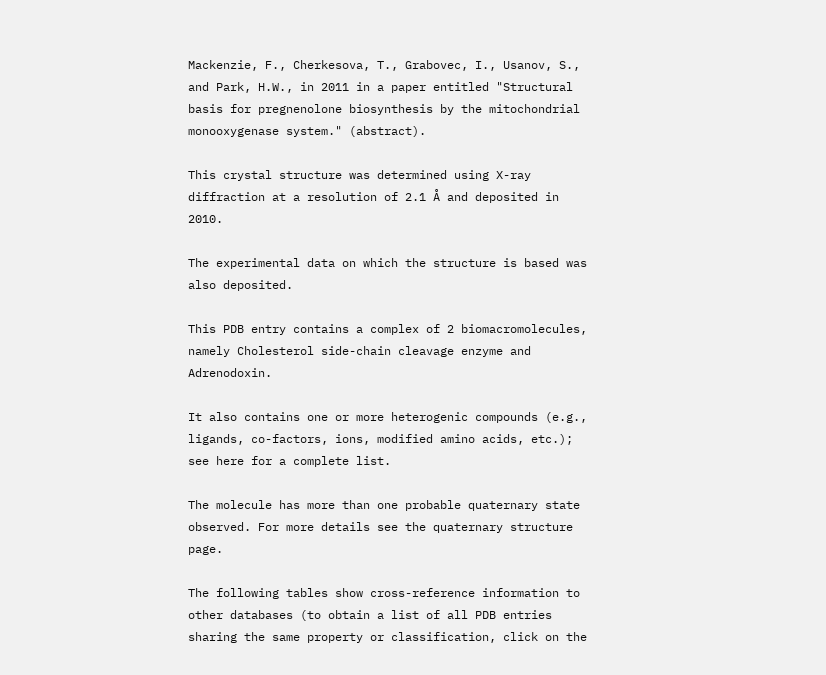Mackenzie, F., Cherkesova, T., Grabovec, I., Usanov, S., and Park, H.W., in 2011 in a paper entitled "Structural basis for pregnenolone biosynthesis by the mitochondrial monooxygenase system." (abstract).

This crystal structure was determined using X-ray diffraction at a resolution of 2.1 Å and deposited in 2010.

The experimental data on which the structure is based was also deposited.

This PDB entry contains a complex of 2 biomacromolecules, namely Cholesterol side-chain cleavage enzyme and Adrenodoxin.

It also contains one or more heterogenic compounds (e.g., ligands, co-factors, ions, modified amino acids, etc.); see here for a complete list.

The molecule has more than one probable quaternary state observed. For more details see the quaternary structure page.

The following tables show cross-reference information to other databases (to obtain a list of all PDB entries sharing the same property or classification, click on the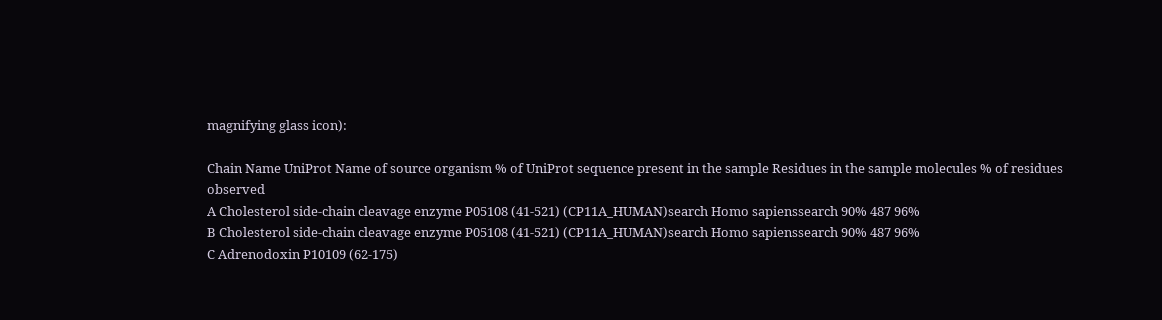magnifying glass icon):

Chain Name UniProt Name of source organism % of UniProt sequence present in the sample Residues in the sample molecules % of residues observed
A Cholesterol side-chain cleavage enzyme P05108 (41-521) (CP11A_HUMAN)search Homo sapienssearch 90% 487 96%
B Cholesterol side-chain cleavage enzyme P05108 (41-521) (CP11A_HUMAN)search Homo sapienssearch 90% 487 96%
C Adrenodoxin P10109 (62-175)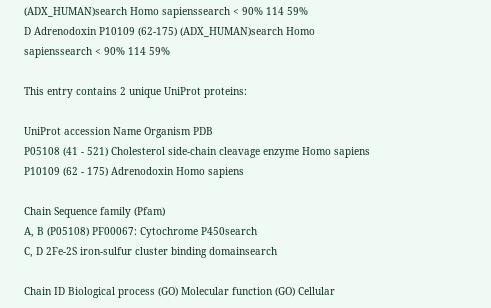(ADX_HUMAN)search Homo sapienssearch < 90% 114 59%
D Adrenodoxin P10109 (62-175) (ADX_HUMAN)search Homo sapienssearch < 90% 114 59%

This entry contains 2 unique UniProt proteins:

UniProt accession Name Organism PDB
P05108 (41 - 521) Cholesterol side-chain cleavage enzyme Homo sapiens
P10109 (62 - 175) Adrenodoxin Homo sapiens

Chain Sequence family (Pfam)
A, B (P05108) PF00067: Cytochrome P450search
C, D 2Fe-2S iron-sulfur cluster binding domainsearch

Chain ID Biological process (GO) Molecular function (GO) Cellular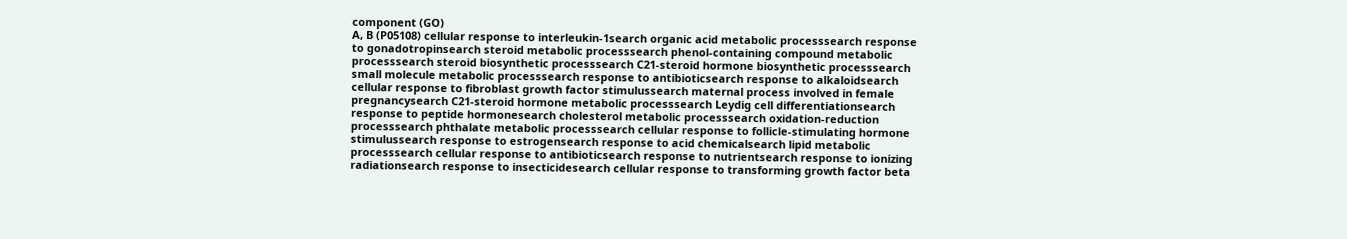component (GO)
A, B (P05108) cellular response to interleukin-1search organic acid metabolic processsearch response to gonadotropinsearch steroid metabolic processsearch phenol-containing compound metabolic processsearch steroid biosynthetic processsearch C21-steroid hormone biosynthetic processsearch small molecule metabolic processsearch response to antibioticsearch response to alkaloidsearch cellular response to fibroblast growth factor stimulussearch maternal process involved in female pregnancysearch C21-steroid hormone metabolic processsearch Leydig cell differentiationsearch response to peptide hormonesearch cholesterol metabolic processsearch oxidation-reduction processsearch phthalate metabolic processsearch cellular response to follicle-stimulating hormone stimulussearch response to estrogensearch response to acid chemicalsearch lipid metabolic processsearch cellular response to antibioticsearch response to nutrientsearch response to ionizing radiationsearch response to insecticidesearch cellular response to transforming growth factor beta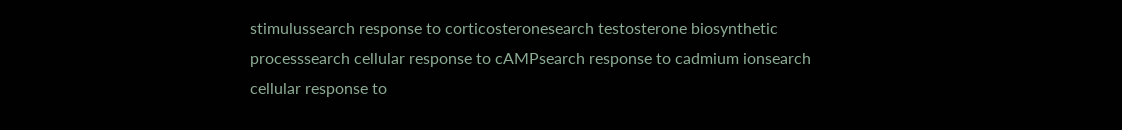stimulussearch response to corticosteronesearch testosterone biosynthetic processsearch cellular response to cAMPsearch response to cadmium ionsearch cellular response to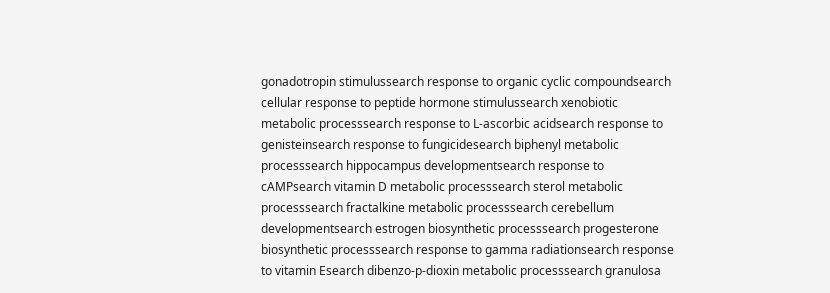gonadotropin stimulussearch response to organic cyclic compoundsearch cellular response to peptide hormone stimulussearch xenobiotic metabolic processsearch response to L-ascorbic acidsearch response to genisteinsearch response to fungicidesearch biphenyl metabolic processsearch hippocampus developmentsearch response to cAMPsearch vitamin D metabolic processsearch sterol metabolic processsearch fractalkine metabolic processsearch cerebellum developmentsearch estrogen biosynthetic processsearch progesterone biosynthetic processsearch response to gamma radiationsearch response to vitamin Esearch dibenzo-p-dioxin metabolic processsearch granulosa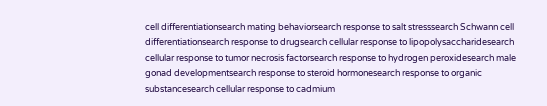cell differentiationsearch mating behaviorsearch response to salt stresssearch Schwann cell differentiationsearch response to drugsearch cellular response to lipopolysaccharidesearch cellular response to tumor necrosis factorsearch response to hydrogen peroxidesearch male gonad developmentsearch response to steroid hormonesearch response to organic substancesearch cellular response to cadmium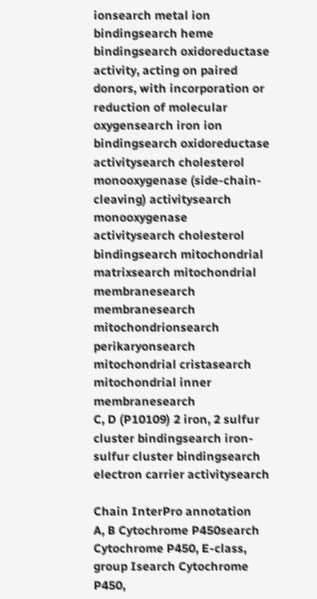ionsearch metal ion bindingsearch heme bindingsearch oxidoreductase activity, acting on paired donors, with incorporation or reduction of molecular oxygensearch iron ion bindingsearch oxidoreductase activitysearch cholesterol monooxygenase (side-chain-cleaving) activitysearch monooxygenase activitysearch cholesterol bindingsearch mitochondrial matrixsearch mitochondrial membranesearch membranesearch mitochondrionsearch perikaryonsearch mitochondrial cristasearch mitochondrial inner membranesearch
C, D (P10109) 2 iron, 2 sulfur cluster bindingsearch iron-sulfur cluster bindingsearch electron carrier activitysearch

Chain InterPro annotation
A, B Cytochrome P450search Cytochrome P450, E-class, group Isearch Cytochrome P450,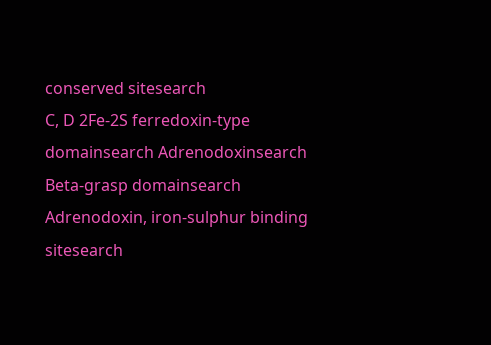conserved sitesearch
C, D 2Fe-2S ferredoxin-type domainsearch Adrenodoxinsearch Beta-grasp domainsearch Adrenodoxin, iron-sulphur binding sitesearch